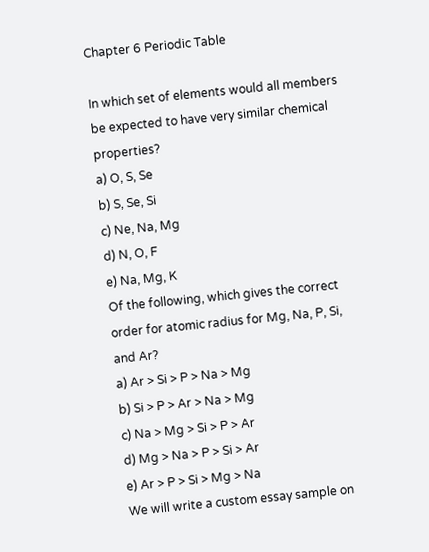Chapter 6 Periodic Table

In which set of elements would all members be expected to have very similar chemical properties?
a) O, S, Se
b) S, Se, Si
c) Ne, Na, Mg
d) N, O, F
e) Na, Mg, K
Of the following, which gives the correct order for atomic radius for Mg, Na, P, Si, and Ar?
a) Ar > Si > P > Na > Mg
b) Si > P > Ar > Na > Mg
c) Na > Mg > Si > P > Ar
d) Mg > Na > P > Si > Ar
e) Ar > P > Si > Mg > Na
We will write a custom essay sample on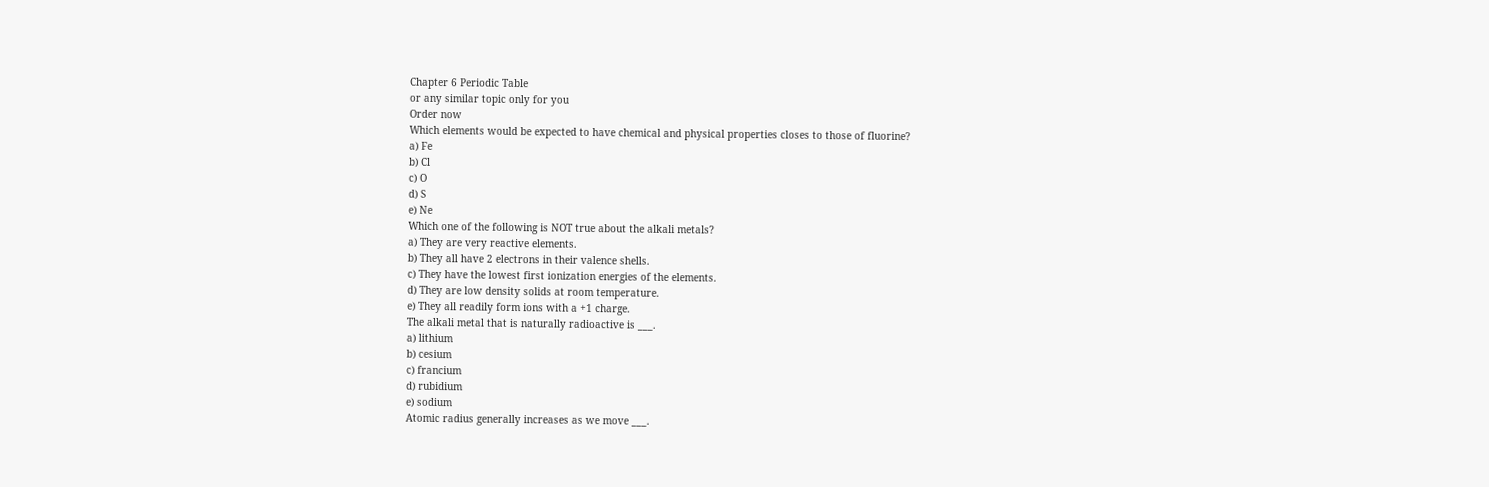Chapter 6 Periodic Table
or any similar topic only for you
Order now
Which elements would be expected to have chemical and physical properties closes to those of fluorine?
a) Fe
b) Cl
c) O
d) S
e) Ne
Which one of the following is NOT true about the alkali metals?
a) They are very reactive elements.
b) They all have 2 electrons in their valence shells.
c) They have the lowest first ionization energies of the elements.
d) They are low density solids at room temperature.
e) They all readily form ions with a +1 charge.
The alkali metal that is naturally radioactive is ___.
a) lithium
b) cesium
c) francium
d) rubidium
e) sodium
Atomic radius generally increases as we move ___.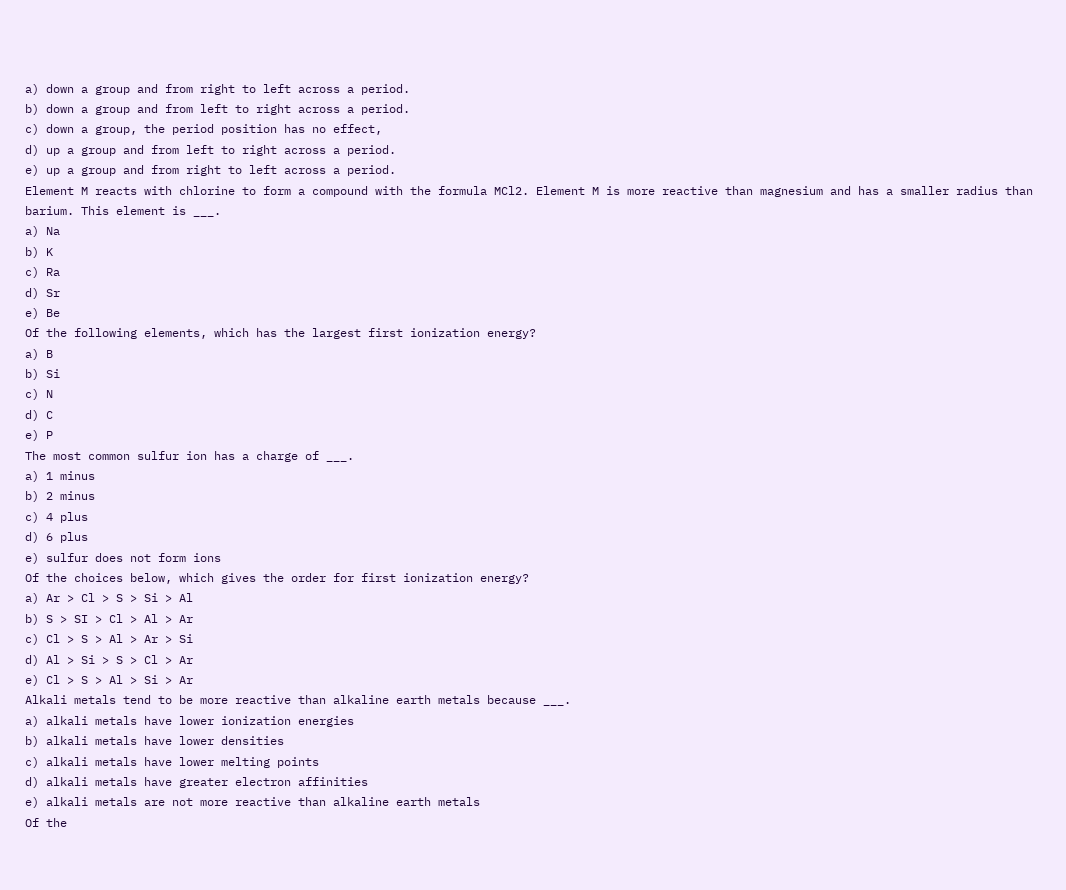a) down a group and from right to left across a period.
b) down a group and from left to right across a period.
c) down a group, the period position has no effect,
d) up a group and from left to right across a period.
e) up a group and from right to left across a period.
Element M reacts with chlorine to form a compound with the formula MCl2. Element M is more reactive than magnesium and has a smaller radius than barium. This element is ___.
a) Na
b) K
c) Ra
d) Sr
e) Be
Of the following elements, which has the largest first ionization energy?
a) B
b) Si
c) N
d) C
e) P
The most common sulfur ion has a charge of ___.
a) 1 minus
b) 2 minus
c) 4 plus
d) 6 plus
e) sulfur does not form ions
Of the choices below, which gives the order for first ionization energy?
a) Ar > Cl > S > Si > Al
b) S > SI > Cl > Al > Ar
c) Cl > S > Al > Ar > Si
d) Al > Si > S > Cl > Ar
e) Cl > S > Al > Si > Ar
Alkali metals tend to be more reactive than alkaline earth metals because ___.
a) alkali metals have lower ionization energies
b) alkali metals have lower densities
c) alkali metals have lower melting points
d) alkali metals have greater electron affinities
e) alkali metals are not more reactive than alkaline earth metals
Of the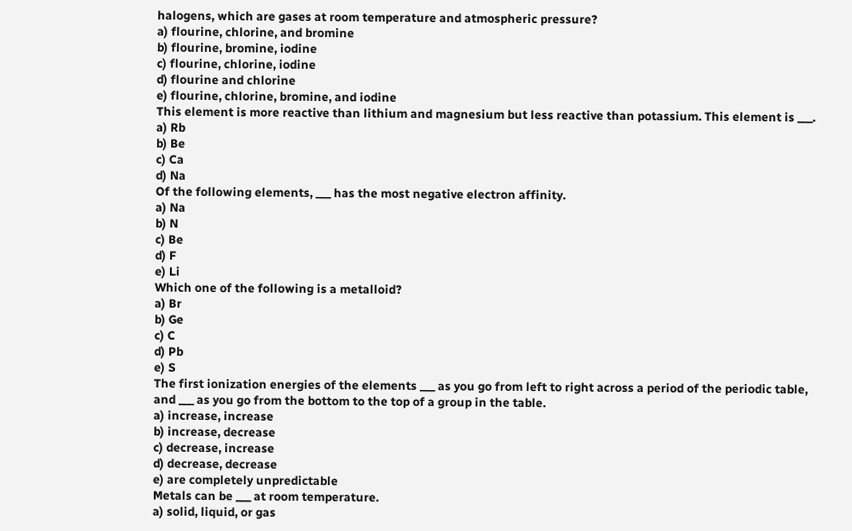halogens, which are gases at room temperature and atmospheric pressure?
a) flourine, chlorine, and bromine
b) flourine, bromine, iodine
c) flourine, chlorine, iodine
d) flourine and chlorine
e) flourine, chlorine, bromine, and iodine
This element is more reactive than lithium and magnesium but less reactive than potassium. This element is ___.
a) Rb
b) Be
c) Ca
d) Na
Of the following elements, ___ has the most negative electron affinity.
a) Na
b) N
c) Be
d) F
e) Li
Which one of the following is a metalloid?
a) Br
b) Ge
c) C
d) Pb
e) S
The first ionization energies of the elements ___ as you go from left to right across a period of the periodic table, and ___ as you go from the bottom to the top of a group in the table.
a) increase, increase
b) increase, decrease
c) decrease, increase
d) decrease, decrease
e) are completely unpredictable
Metals can be ___ at room temperature.
a) solid, liquid, or gas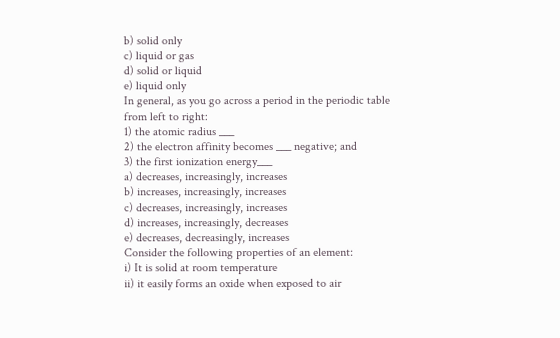b) solid only
c) liquid or gas
d) solid or liquid
e) liquid only
In general, as you go across a period in the periodic table from left to right:
1) the atomic radius ___
2) the electron affinity becomes ___ negative; and
3) the first ionization energy___
a) decreases, increasingly, increases
b) increases, increasingly, increases
c) decreases, increasingly, increases
d) increases, increasingly, decreases
e) decreases, decreasingly, increases
Consider the following properties of an element:
i) It is solid at room temperature
ii) it easily forms an oxide when exposed to air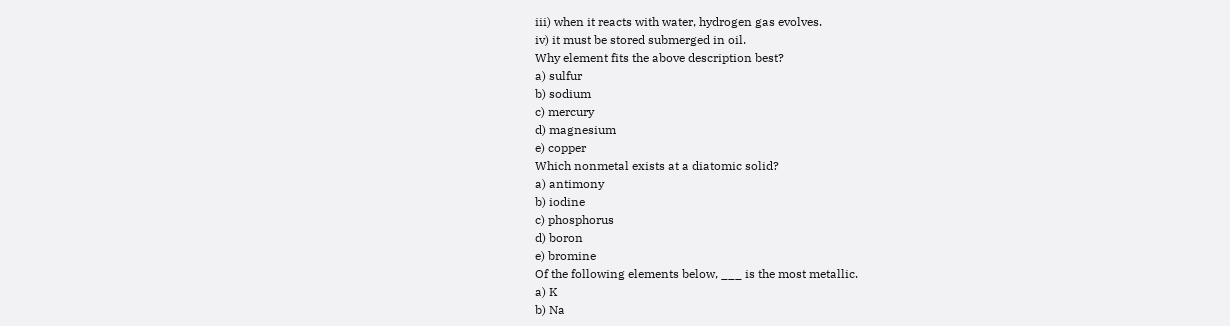iii) when it reacts with water, hydrogen gas evolves.
iv) it must be stored submerged in oil.
Why element fits the above description best?
a) sulfur
b) sodium
c) mercury
d) magnesium
e) copper
Which nonmetal exists at a diatomic solid?
a) antimony
b) iodine
c) phosphorus
d) boron
e) bromine
Of the following elements below, ___ is the most metallic.
a) K
b) Na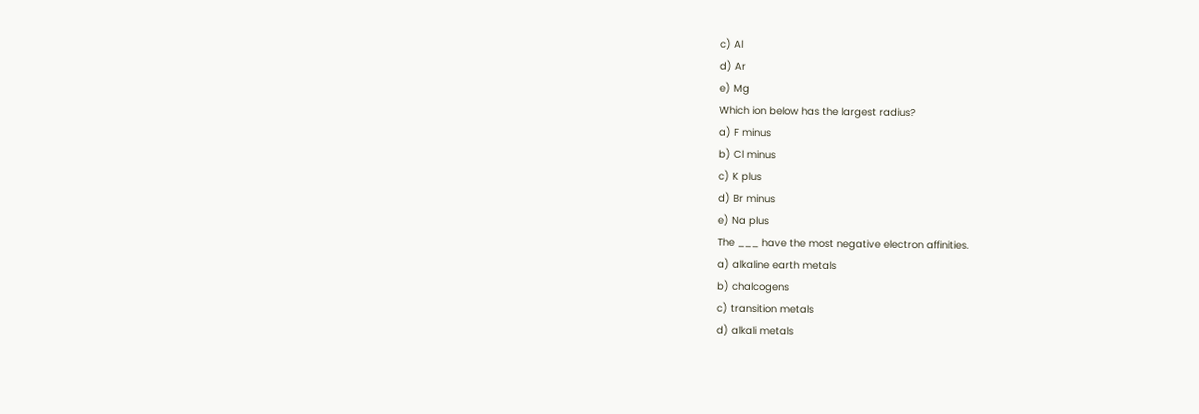c) Al
d) Ar
e) Mg
Which ion below has the largest radius?
a) F minus
b) Cl minus
c) K plus
d) Br minus
e) Na plus
The ___ have the most negative electron affinities.
a) alkaline earth metals
b) chalcogens
c) transition metals
d) alkali metals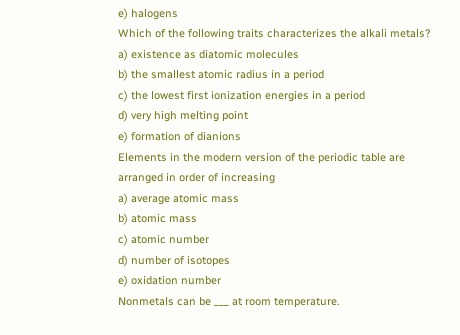e) halogens
Which of the following traits characterizes the alkali metals?
a) existence as diatomic molecules
b) the smallest atomic radius in a period
c) the lowest first ionization energies in a period
d) very high melting point
e) formation of dianions
Elements in the modern version of the periodic table are arranged in order of increasing
a) average atomic mass
b) atomic mass
c) atomic number
d) number of isotopes
e) oxidation number
Nonmetals can be ___ at room temperature.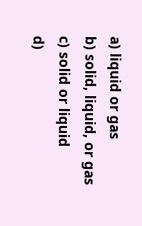a) liquid or gas
b) solid, liquid, or gas
c) solid or liquid
d)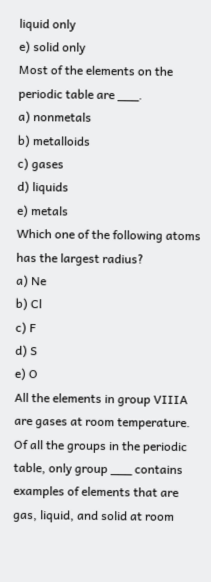liquid only
e) solid only
Most of the elements on the periodic table are ___.
a) nonmetals
b) metalloids
c) gases
d) liquids
e) metals
Which one of the following atoms has the largest radius?
a) Ne
b) Cl
c) F
d) S
e) O
All the elements in group VIIIA are gases at room temperature. Of all the groups in the periodic table, only group ___ contains examples of elements that are gas, liquid, and solid at room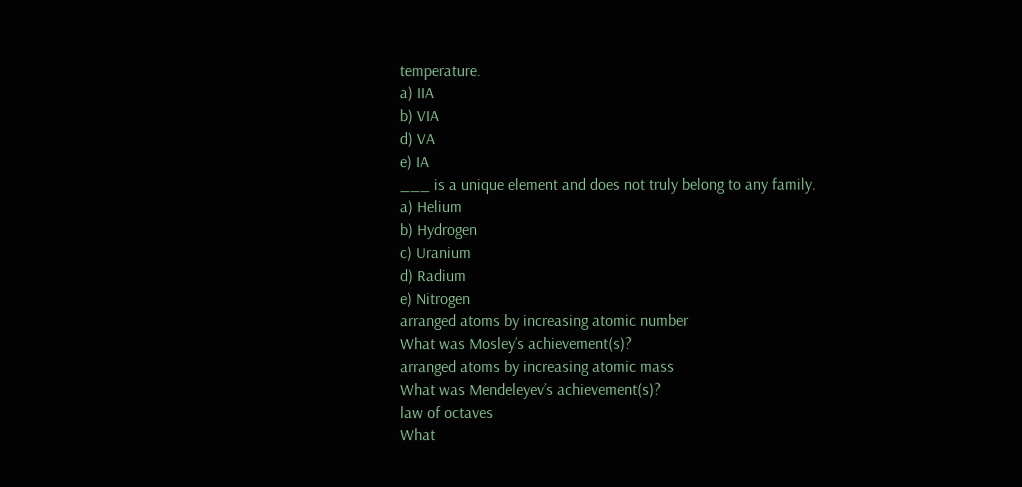temperature.
a) IIA
b) VIA
d) VA
e) IA
___ is a unique element and does not truly belong to any family.
a) Helium
b) Hydrogen
c) Uranium
d) Radium
e) Nitrogen
arranged atoms by increasing atomic number
What was Mosley’s achievement(s)?
arranged atoms by increasing atomic mass
What was Mendeleyev’s achievement(s)?
law of octaves
What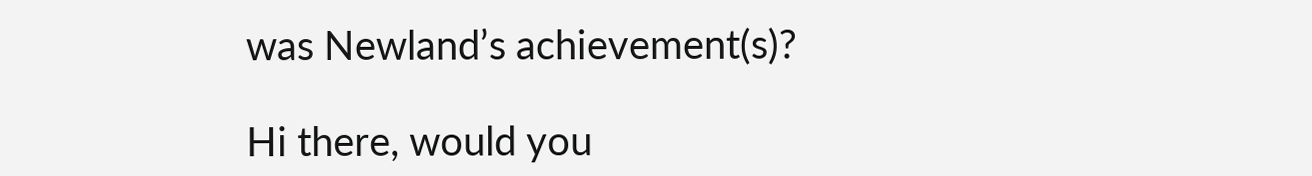was Newland’s achievement(s)?

Hi there, would you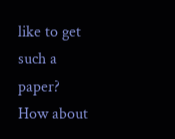like to get such a paper? How about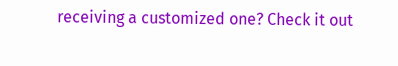receiving a customized one? Check it out